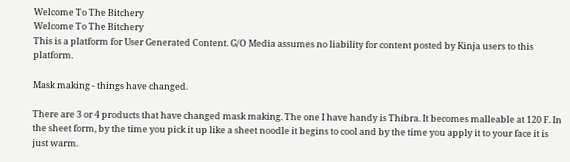Welcome To The Bitchery
Welcome To The Bitchery
This is a platform for User Generated Content. G/O Media assumes no liability for content posted by Kinja users to this platform.

Mask making - things have changed.

There are 3 or 4 products that have changed mask making. The one I have handy is Thibra. It becomes malleable at 120 F. In the sheet form, by the time you pick it up like a sheet noodle it begins to cool and by the time you apply it to your face it is just warm.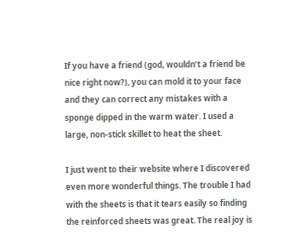If you have a friend (god, wouldn’t a friend be nice right now?), you can mold it to your face and they can correct any mistakes with a sponge dipped in the warm water. I used a large, non-stick skillet to heat the sheet.

I just went to their website where I discovered even more wonderful things. The trouble I had with the sheets is that it tears easily so finding the reinforced sheets was great. The real joy is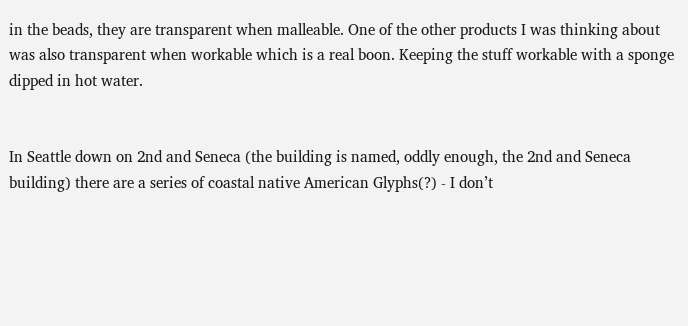in the beads, they are transparent when malleable. One of the other products I was thinking about was also transparent when workable which is a real boon. Keeping the stuff workable with a sponge dipped in hot water.


In Seattle down on 2nd and Seneca (the building is named, oddly enough, the 2nd and Seneca building) there are a series of coastal native American Glyphs(?) - I don’t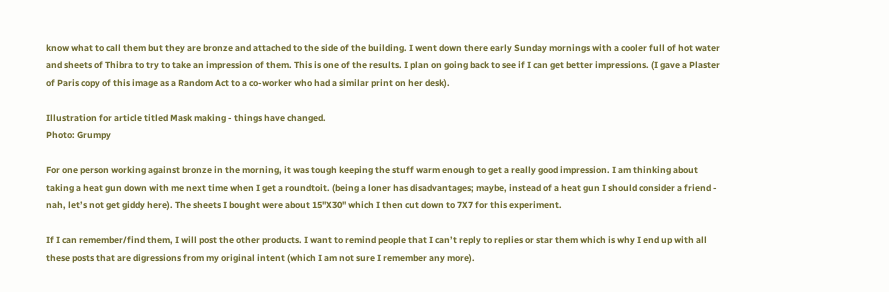know what to call them but they are bronze and attached to the side of the building. I went down there early Sunday mornings with a cooler full of hot water and sheets of Thibra to try to take an impression of them. This is one of the results. I plan on going back to see if I can get better impressions. (I gave a Plaster of Paris copy of this image as a Random Act to a co-worker who had a similar print on her desk).

Illustration for article titled Mask making - things have changed.
Photo: Grumpy

For one person working against bronze in the morning, it was tough keeping the stuff warm enough to get a really good impression. I am thinking about taking a heat gun down with me next time when I get a roundtoit. (being a loner has disadvantages; maybe, instead of a heat gun I should consider a friend - nah, let’s not get giddy here). The sheets I bought were about 15"X30" which I then cut down to 7X7 for this experiment.

If I can remember/find them, I will post the other products. I want to remind people that I can’t reply to replies or star them which is why I end up with all these posts that are digressions from my original intent (which I am not sure I remember any more).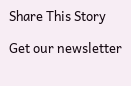Share This Story

Get our newsletter